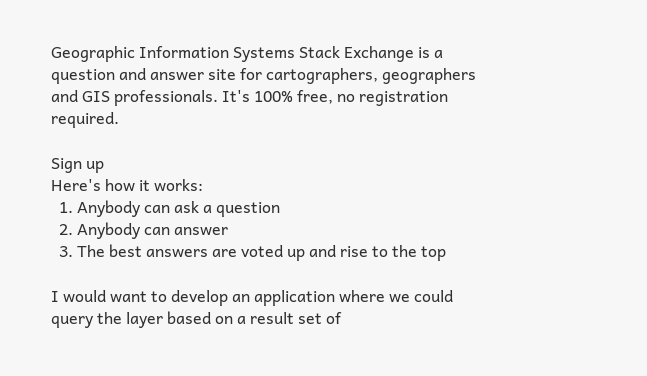Geographic Information Systems Stack Exchange is a question and answer site for cartographers, geographers and GIS professionals. It's 100% free, no registration required.

Sign up
Here's how it works:
  1. Anybody can ask a question
  2. Anybody can answer
  3. The best answers are voted up and rise to the top

I would want to develop an application where we could query the layer based on a result set of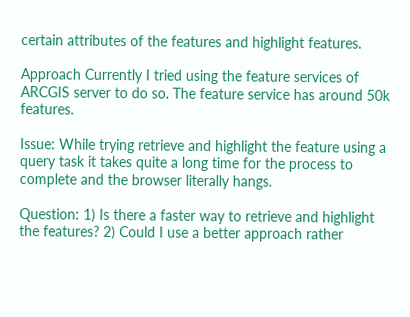certain attributes of the features and highlight features.

Approach Currently I tried using the feature services of ARCGIS server to do so. The feature service has around 50k features.

Issue: While trying retrieve and highlight the feature using a query task it takes quite a long time for the process to complete and the browser literally hangs.

Question: 1) Is there a faster way to retrieve and highlight the features? 2) Could I use a better approach rather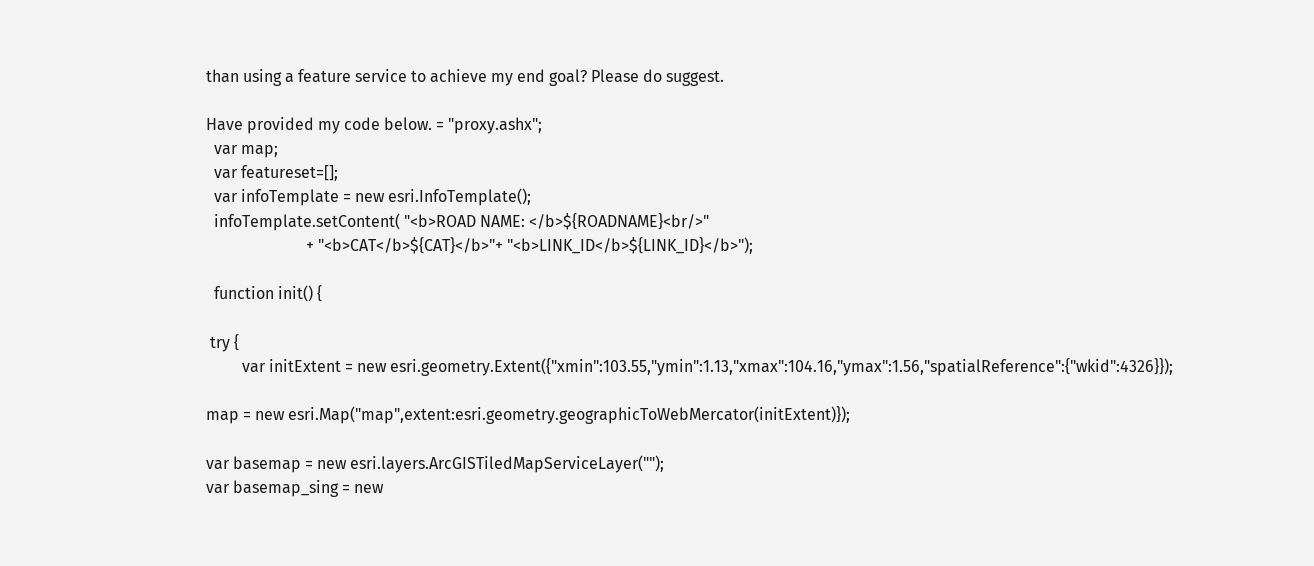than using a feature service to achieve my end goal? Please do suggest.

Have provided my code below. = "proxy.ashx";
  var map;
  var featureset=[];
  var infoTemplate = new esri.InfoTemplate();
  infoTemplate.setContent( "<b>ROAD NAME: </b>${ROADNAME}<br/>"
                         + "<b>CAT</b>${CAT}</b>"+ "<b>LINK_ID</b>${LINK_ID}</b>");

  function init() {

 try {
         var initExtent = new esri.geometry.Extent({"xmin":103.55,"ymin":1.13,"xmax":104.16,"ymax":1.56,"spatialReference":{"wkid":4326}});

map = new esri.Map("map",extent:esri.geometry.geographicToWebMercator(initExtent)});

var basemap = new esri.layers.ArcGISTiledMapServiceLayer("");
var basemap_sing = new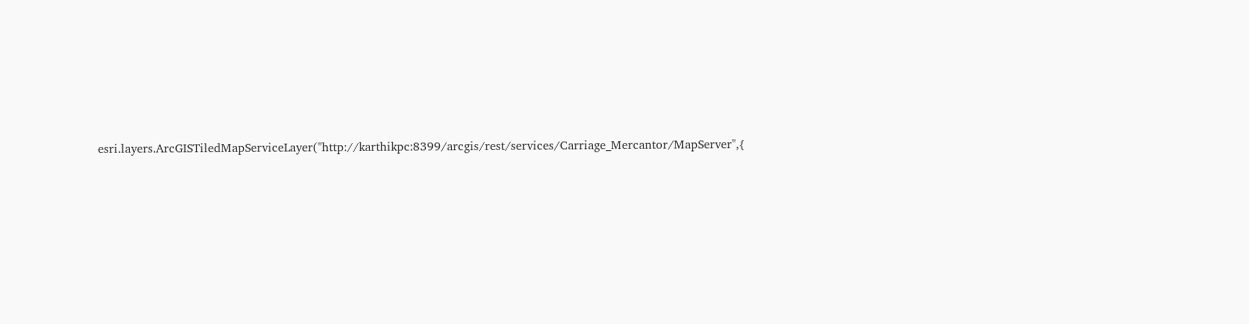esri.layers.ArcGISTiledMapServiceLayer("http://karthikpc:8399/arcgis/rest/services/Carriage_Mercantor/MapServer",{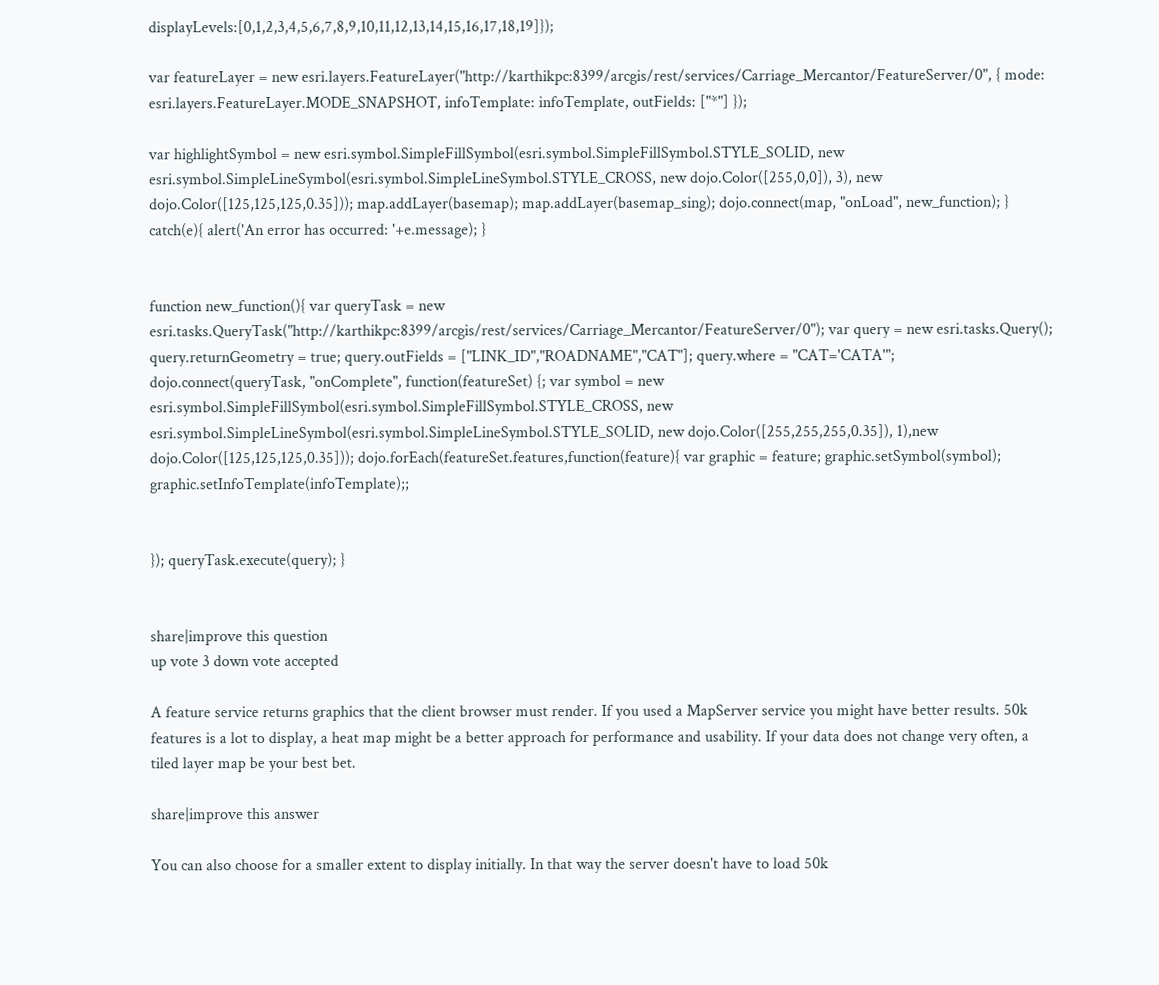displayLevels:[0,1,2,3,4,5,6,7,8,9,10,11,12,13,14,15,16,17,18,19]});

var featureLayer = new esri.layers.FeatureLayer("http://karthikpc:8399/arcgis/rest/services/Carriage_Mercantor/FeatureServer/0", { mode: esri.layers.FeatureLayer.MODE_SNAPSHOT, infoTemplate: infoTemplate, outFields: ["*"] });

var highlightSymbol = new esri.symbol.SimpleFillSymbol(esri.symbol.SimpleFillSymbol.STYLE_SOLID, new esri.symbol.SimpleLineSymbol(esri.symbol.SimpleLineSymbol.STYLE_CROSS, new dojo.Color([255,0,0]), 3), new dojo.Color([125,125,125,0.35])); map.addLayer(basemap); map.addLayer(basemap_sing); dojo.connect(map, "onLoad", new_function); } catch(e){ alert('An error has occurred: '+e.message); }


function new_function(){ var queryTask = new esri.tasks.QueryTask("http://karthikpc:8399/arcgis/rest/services/Carriage_Mercantor/FeatureServer/0"); var query = new esri.tasks.Query(); query.returnGeometry = true; query.outFields = ["LINK_ID","ROADNAME","CAT"]; query.where = "CAT='CATA'"; dojo.connect(queryTask, "onComplete", function(featureSet) {; var symbol = new esri.symbol.SimpleFillSymbol(esri.symbol.SimpleFillSymbol.STYLE_CROSS, new esri.symbol.SimpleLineSymbol(esri.symbol.SimpleLineSymbol.STYLE_SOLID, new dojo.Color([255,255,255,0.35]), 1),new dojo.Color([125,125,125,0.35])); dojo.forEach(featureSet.features,function(feature){ var graphic = feature; graphic.setSymbol(symbol); graphic.setInfoTemplate(infoTemplate);;


}); queryTask.execute(query); }


share|improve this question
up vote 3 down vote accepted

A feature service returns graphics that the client browser must render. If you used a MapServer service you might have better results. 50k features is a lot to display, a heat map might be a better approach for performance and usability. If your data does not change very often, a tiled layer map be your best bet.

share|improve this answer

You can also choose for a smaller extent to display initially. In that way the server doesn't have to load 50k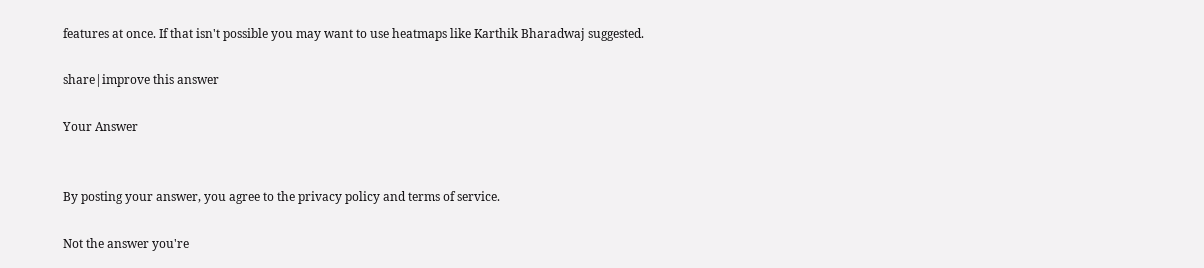features at once. If that isn't possible you may want to use heatmaps like Karthik Bharadwaj suggested.

share|improve this answer

Your Answer


By posting your answer, you agree to the privacy policy and terms of service.

Not the answer you're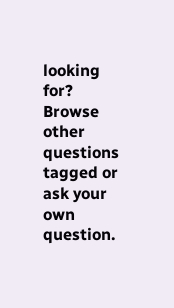looking for? Browse other questions tagged or ask your own question.